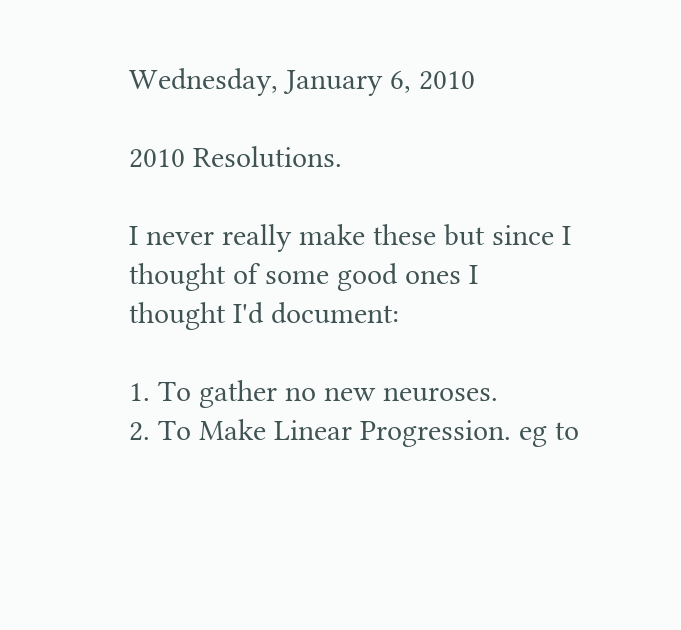Wednesday, January 6, 2010

2010 Resolutions.

I never really make these but since I thought of some good ones I thought I'd document:

1. To gather no new neuroses.
2. To Make Linear Progression. eg to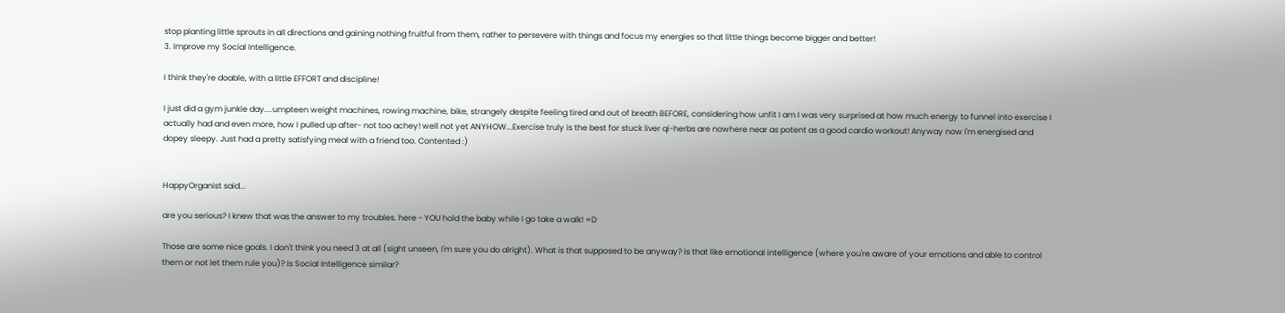stop planting little sprouts in all directions and gaining nothing fruitful from them, rather to persevere with things and focus my energies so that little things become bigger and better!
3. Improve my Social Intelligence.

I think they're doable, with a little EFFORT and discipline!

I just did a gym junkie day....umpteen weight machines, rowing machine, bike, strangely despite feeling tired and out of breath BEFORE, considering how unfit I am I was very surprised at how much energy to funnel into exercise I actually had and even more, how I pulled up after- not too achey! well not yet ANYHOW...Exercise truly is the best for stuck liver qi-herbs are nowhere near as potent as a good cardio workout! Anyway now I'm energised and dopey sleepy. Just had a pretty satisfying meal with a friend too. Contented :)


HappyOrganist said...

are you serious? I knew that was the answer to my troubles. here - YOU hold the baby while I go take a walk! =D

Those are some nice goals. I don't think you need 3 at all (sight unseen, I'm sure you do alright). What is that supposed to be anyway? Is that like emotional intelligence (where you're aware of your emotions and able to control them or not let them rule you)? Is Social Intelligence similar?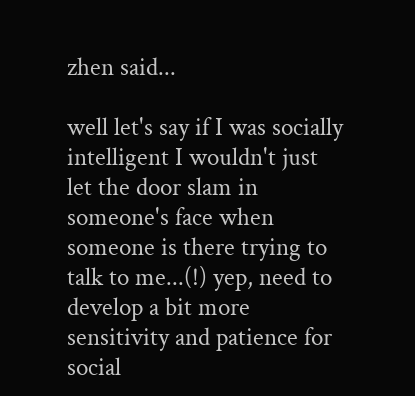zhen said...

well let's say if I was socially intelligent I wouldn't just let the door slam in someone's face when someone is there trying to talk to me...(!) yep, need to develop a bit more sensitivity and patience for social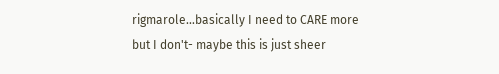rigmarole...basically I need to CARE more but I don't- maybe this is just sheer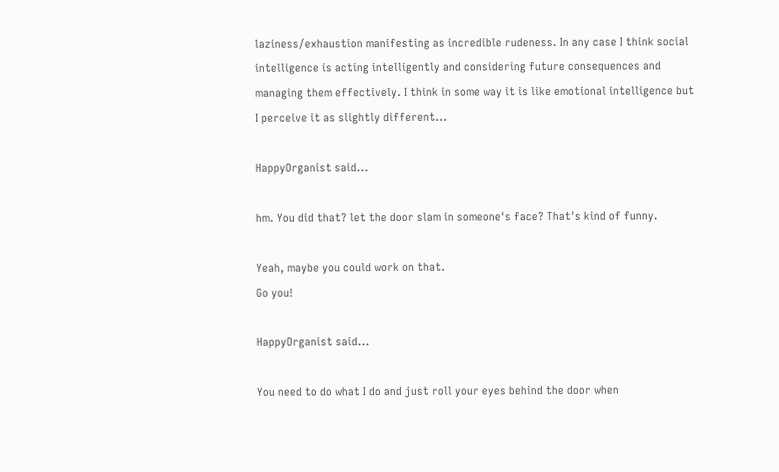laziness/exhaustion manifesting as incredible rudeness. In any case I think social intelligence is acting intelligently and considering future consequences and managing them effectively. I think in some way it is like emotional intelligence but I perceive it as slightly different...

HappyOrganist said...

hm. You did that? let the door slam in someone's face? That's kind of funny.

Yeah, maybe you could work on that.
Go you!

HappyOrganist said...

You need to do what I do and just roll your eyes behind the door when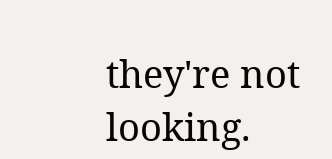they're not looking.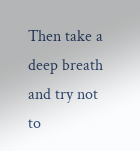Then take a deep breath and try not to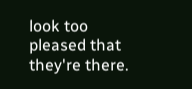look too pleased that they're there.